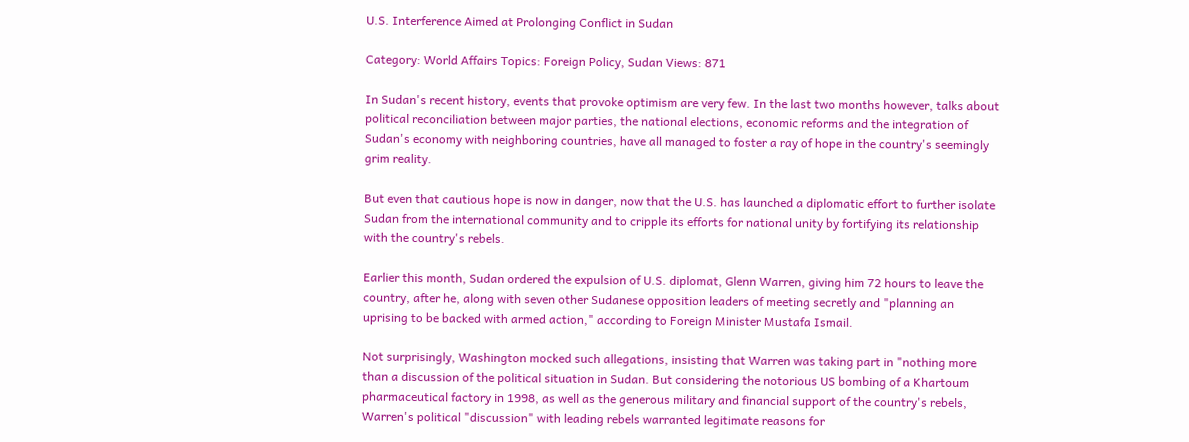U.S. Interference Aimed at Prolonging Conflict in Sudan

Category: World Affairs Topics: Foreign Policy, Sudan Views: 871

In Sudan's recent history, events that provoke optimism are very few. In the last two months however, talks about political reconciliation between major parties, the national elections, economic reforms and the integration of Sudan's economy with neighboring countries, have all managed to foster a ray of hope in the country's seemingly grim reality.

But even that cautious hope is now in danger, now that the U.S. has launched a diplomatic effort to further isolate Sudan from the international community and to cripple its efforts for national unity by fortifying its relationship with the country's rebels.

Earlier this month, Sudan ordered the expulsion of U.S. diplomat, Glenn Warren, giving him 72 hours to leave the country, after he, along with seven other Sudanese opposition leaders of meeting secretly and "planning an uprising to be backed with armed action," according to Foreign Minister Mustafa Ismail.

Not surprisingly, Washington mocked such allegations, insisting that Warren was taking part in "nothing more than a discussion of the political situation in Sudan. But considering the notorious US bombing of a Khartoum pharmaceutical factory in 1998, as well as the generous military and financial support of the country's rebels, Warren's political "discussion" with leading rebels warranted legitimate reasons for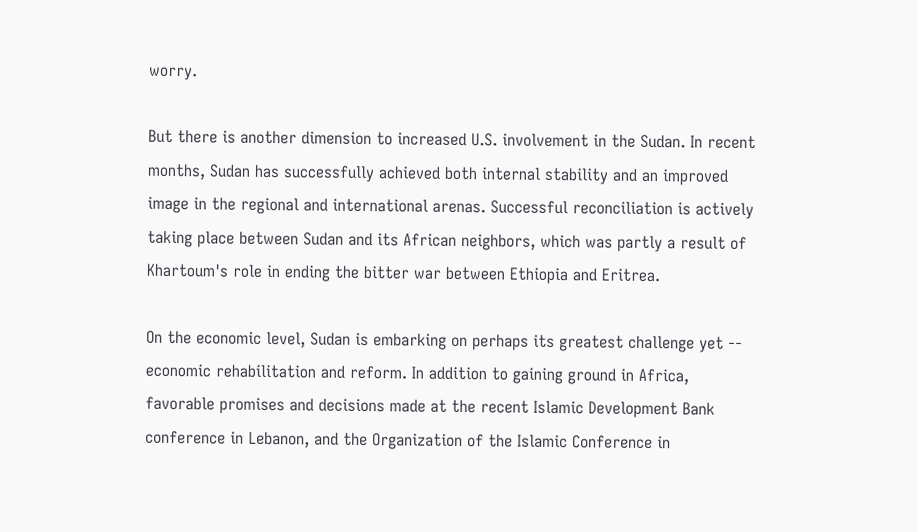worry.

But there is another dimension to increased U.S. involvement in the Sudan. In recent months, Sudan has successfully achieved both internal stability and an improved image in the regional and international arenas. Successful reconciliation is actively taking place between Sudan and its African neighbors, which was partly a result of Khartoum's role in ending the bitter war between Ethiopia and Eritrea.

On the economic level, Sudan is embarking on perhaps its greatest challenge yet -- economic rehabilitation and reform. In addition to gaining ground in Africa, favorable promises and decisions made at the recent Islamic Development Bank conference in Lebanon, and the Organization of the Islamic Conference in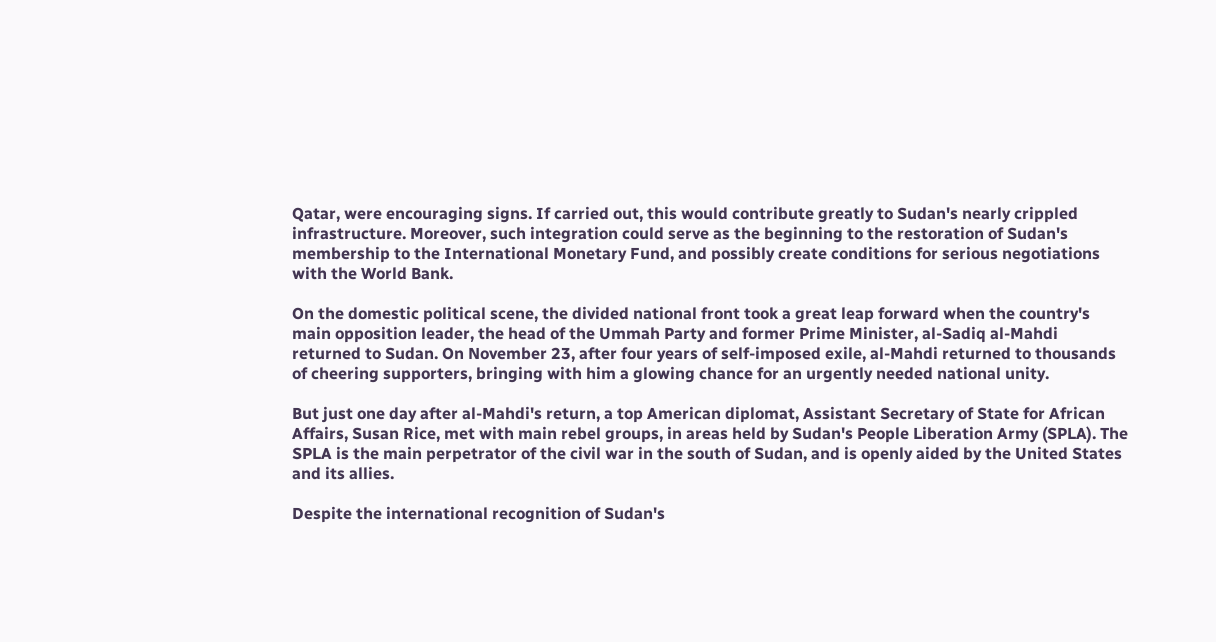Qatar, were encouraging signs. If carried out, this would contribute greatly to Sudan's nearly crippled infrastructure. Moreover, such integration could serve as the beginning to the restoration of Sudan's membership to the International Monetary Fund, and possibly create conditions for serious negotiations with the World Bank.

On the domestic political scene, the divided national front took a great leap forward when the country's main opposition leader, the head of the Ummah Party and former Prime Minister, al-Sadiq al-Mahdi returned to Sudan. On November 23, after four years of self-imposed exile, al-Mahdi returned to thousands of cheering supporters, bringing with him a glowing chance for an urgently needed national unity.

But just one day after al-Mahdi's return, a top American diplomat, Assistant Secretary of State for African Affairs, Susan Rice, met with main rebel groups, in areas held by Sudan's People Liberation Army (SPLA). The SPLA is the main perpetrator of the civil war in the south of Sudan, and is openly aided by the United States and its allies.

Despite the international recognition of Sudan's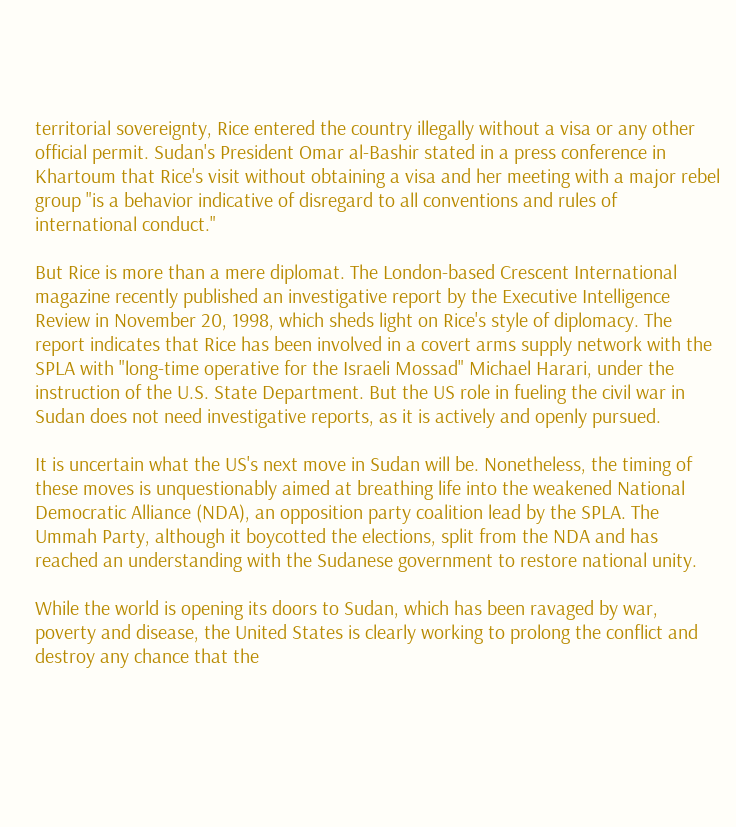territorial sovereignty, Rice entered the country illegally without a visa or any other official permit. Sudan's President Omar al-Bashir stated in a press conference in Khartoum that Rice's visit without obtaining a visa and her meeting with a major rebel group "is a behavior indicative of disregard to all conventions and rules of international conduct."

But Rice is more than a mere diplomat. The London-based Crescent International magazine recently published an investigative report by the Executive Intelligence Review in November 20, 1998, which sheds light on Rice's style of diplomacy. The report indicates that Rice has been involved in a covert arms supply network with the SPLA with "long-time operative for the Israeli Mossad" Michael Harari, under the instruction of the U.S. State Department. But the US role in fueling the civil war in Sudan does not need investigative reports, as it is actively and openly pursued.

It is uncertain what the US's next move in Sudan will be. Nonetheless, the timing of these moves is unquestionably aimed at breathing life into the weakened National Democratic Alliance (NDA), an opposition party coalition lead by the SPLA. The Ummah Party, although it boycotted the elections, split from the NDA and has reached an understanding with the Sudanese government to restore national unity.

While the world is opening its doors to Sudan, which has been ravaged by war, poverty and disease, the United States is clearly working to prolong the conflict and destroy any chance that the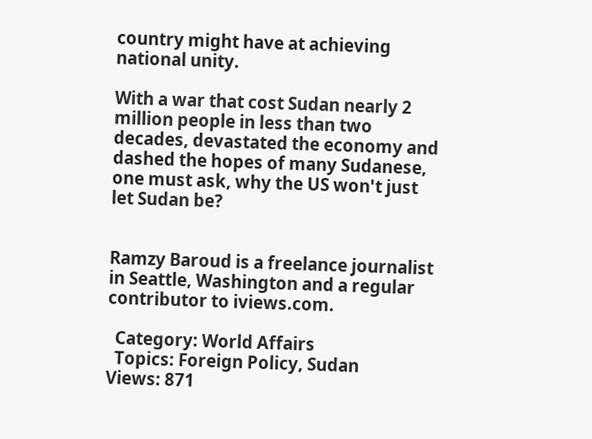country might have at achieving national unity.

With a war that cost Sudan nearly 2 million people in less than two decades, devastated the economy and dashed the hopes of many Sudanese, one must ask, why the US won't just let Sudan be?


Ramzy Baroud is a freelance journalist in Seattle, Washington and a regular contributor to iviews.com.

  Category: World Affairs
  Topics: Foreign Policy, Sudan
Views: 871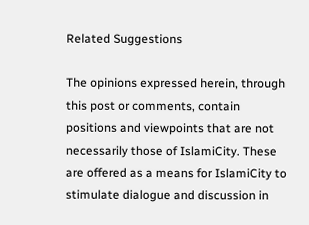Related Suggestions

The opinions expressed herein, through this post or comments, contain positions and viewpoints that are not necessarily those of IslamiCity. These are offered as a means for IslamiCity to stimulate dialogue and discussion in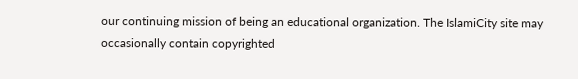our continuing mission of being an educational organization. The IslamiCity site may occasionally contain copyrighted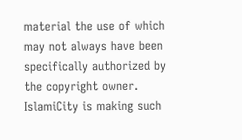material the use of which may not always have been specifically authorized by the copyright owner. IslamiCity is making such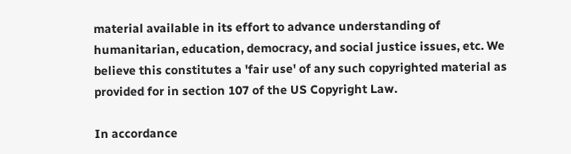material available in its effort to advance understanding of humanitarian, education, democracy, and social justice issues, etc. We believe this constitutes a 'fair use' of any such copyrighted material as provided for in section 107 of the US Copyright Law.

In accordance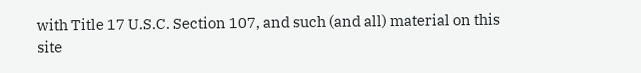with Title 17 U.S.C. Section 107, and such (and all) material on this site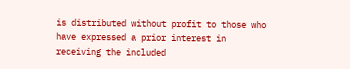is distributed without profit to those who have expressed a prior interest in receiving the included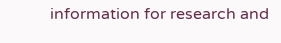information for research and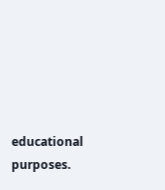educational purposes.